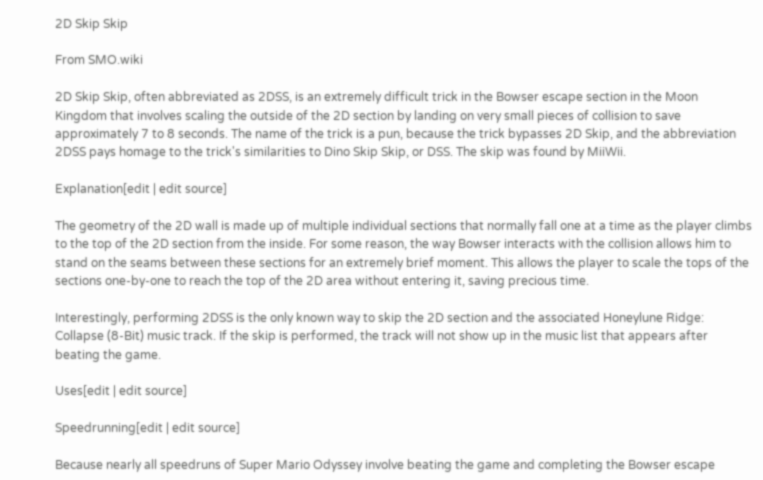2D Skip Skip

From SMO.wiki

2D Skip Skip, often abbreviated as 2DSS, is an extremely difficult trick in the Bowser escape section in the Moon Kingdom that involves scaling the outside of the 2D section by landing on very small pieces of collision to save approximately 7 to 8 seconds. The name of the trick is a pun, because the trick bypasses 2D Skip, and the abbreviation 2DSS pays homage to the trick's similarities to Dino Skip Skip, or DSS. The skip was found by MiiWii.

Explanation[edit | edit source]

The geometry of the 2D wall is made up of multiple individual sections that normally fall one at a time as the player climbs to the top of the 2D section from the inside. For some reason, the way Bowser interacts with the collision allows him to stand on the seams between these sections for an extremely brief moment. This allows the player to scale the tops of the sections one-by-one to reach the top of the 2D area without entering it, saving precious time.

Interestingly, performing 2DSS is the only known way to skip the 2D section and the associated Honeylune Ridge: Collapse (8-Bit) music track. If the skip is performed, the track will not show up in the music list that appears after beating the game.

Uses[edit | edit source]

Speedrunning[edit | edit source]

Because nearly all speedruns of Super Mario Odyssey involve beating the game and completing the Bowser escape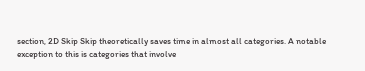section, 2D Skip Skip theoretically saves time in almost all categories. A notable exception to this is categories that involve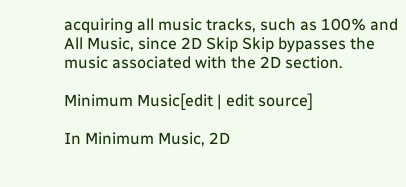acquiring all music tracks, such as 100% and All Music, since 2D Skip Skip bypasses the music associated with the 2D section.

Minimum Music[edit | edit source]

In Minimum Music, 2D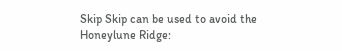Skip Skip can be used to avoid the Honeylune Ridge: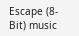Escape (8-Bit) music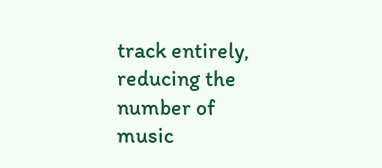track entirely, reducing the number of music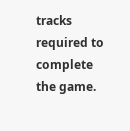tracks required to complete the game.